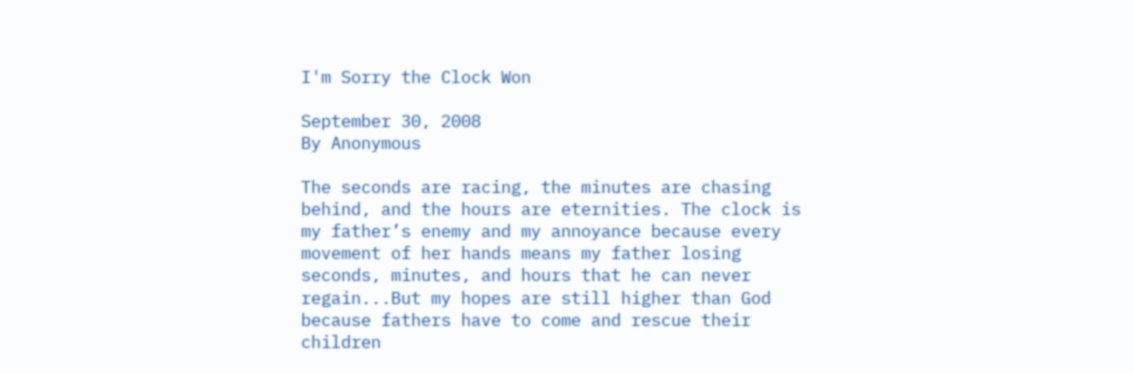I'm Sorry the Clock Won

September 30, 2008
By Anonymous

The seconds are racing, the minutes are chasing behind, and the hours are eternities. The clock is my father’s enemy and my annoyance because every movement of her hands means my father losing seconds, minutes, and hours that he can never regain...But my hopes are still higher than God because fathers have to come and rescue their children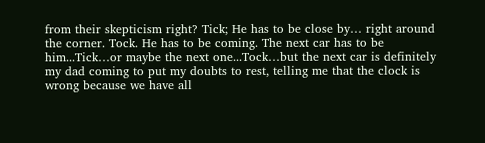from their skepticism right? Tick; He has to be close by… right around the corner. Tock. He has to be coming. The next car has to be him...Tick…or maybe the next one...Tock…but the next car is definitely my dad coming to put my doubts to rest, telling me that the clock is wrong because we have all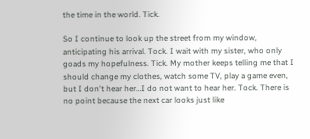the time in the world. Tick.

So I continue to look up the street from my window, anticipating his arrival. Tock. I wait with my sister, who only goads my hopefulness. Tick. My mother keeps telling me that I should change my clothes, watch some TV, play a game even, but I don't hear her…I do not want to hear her. Tock. There is no point because the next car looks just like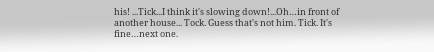his! ...Tick...I think it's slowing down!...Oh…in front of another house... Tock. Guess that's not him. Tick. It's fine…next one.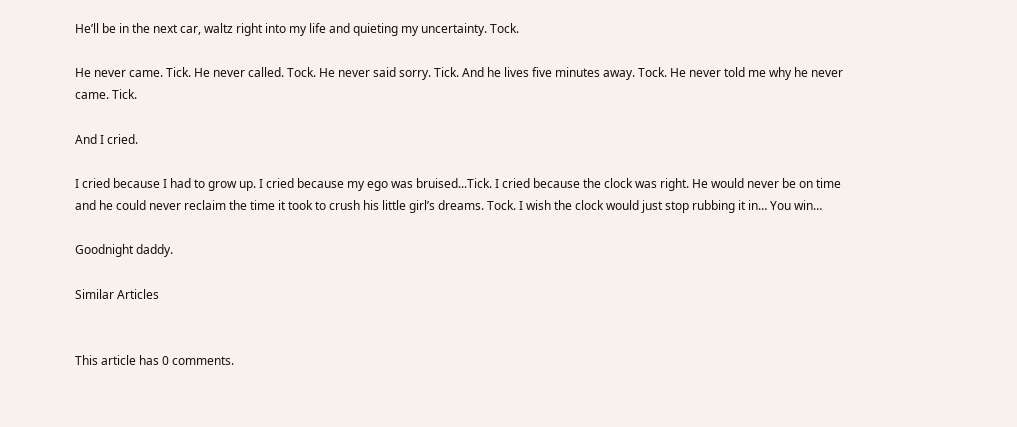He’ll be in the next car, waltz right into my life and quieting my uncertainty. Tock.

He never came. Tick. He never called. Tock. He never said sorry. Tick. And he lives five minutes away. Tock. He never told me why he never came. Tick.

And I cried.

I cried because I had to grow up. I cried because my ego was bruised...Tick. I cried because the clock was right. He would never be on time and he could never reclaim the time it took to crush his little girl’s dreams. Tock. I wish the clock would just stop rubbing it in… You win…

Goodnight daddy.

Similar Articles


This article has 0 comments.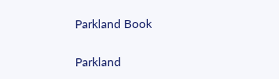Parkland Book

Parkland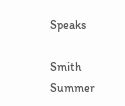Speaks

Smith Summer